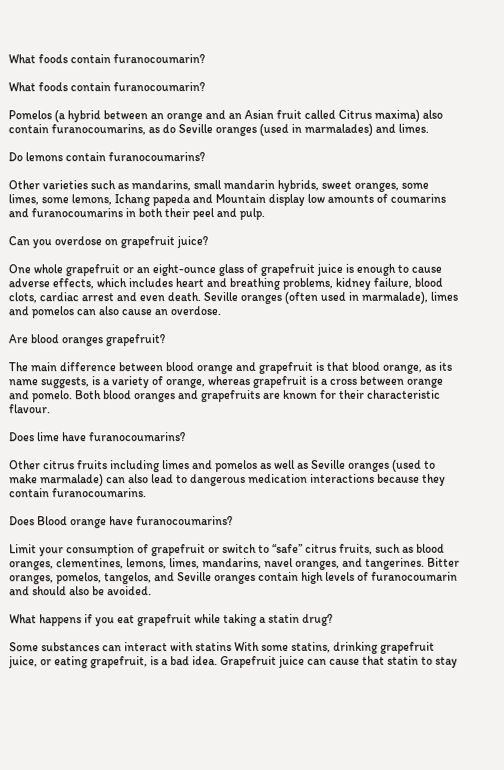What foods contain furanocoumarin?

What foods contain furanocoumarin?

Pomelos (a hybrid between an orange and an Asian fruit called Citrus maxima) also contain furanocoumarins, as do Seville oranges (used in marmalades) and limes.

Do lemons contain furanocoumarins?

Other varieties such as mandarins, small mandarin hybrids, sweet oranges, some limes, some lemons, Ichang papeda and Mountain display low amounts of coumarins and furanocoumarins in both their peel and pulp.

Can you overdose on grapefruit juice?

One whole grapefruit or an eight-ounce glass of grapefruit juice is enough to cause adverse effects, which includes heart and breathing problems, kidney failure, blood clots, cardiac arrest and even death. Seville oranges (often used in marmalade), limes and pomelos can also cause an overdose.

Are blood oranges grapefruit?

The main difference between blood orange and grapefruit is that blood orange, as its name suggests, is a variety of orange, whereas grapefruit is a cross between orange and pomelo. Both blood oranges and grapefruits are known for their characteristic flavour.

Does lime have furanocoumarins?

Other citrus fruits including limes and pomelos as well as Seville oranges (used to make marmalade) can also lead to dangerous medication interactions because they contain furanocoumarins.

Does Blood orange have furanocoumarins?

Limit your consumption of grapefruit or switch to “safe” citrus fruits, such as blood oranges, clementines, lemons, limes, mandarins, navel oranges, and tangerines. Bitter oranges, pomelos, tangelos, and Seville oranges contain high levels of furanocoumarin and should also be avoided.

What happens if you eat grapefruit while taking a statin drug?

Some substances can interact with statins With some statins, drinking grapefruit juice, or eating grapefruit, is a bad idea. Grapefruit juice can cause that statin to stay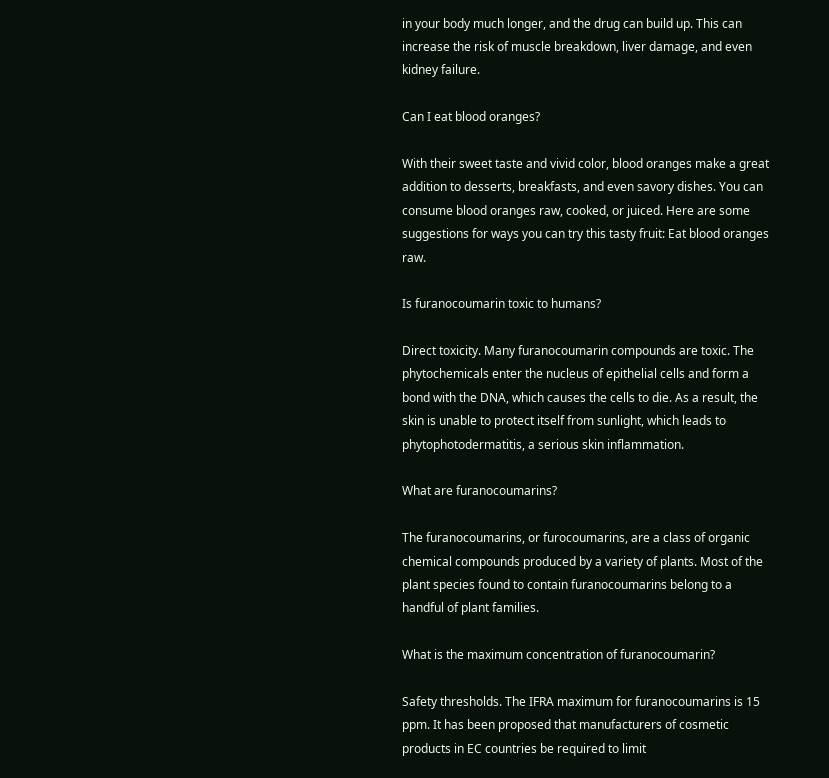in your body much longer, and the drug can build up. This can increase the risk of muscle breakdown, liver damage, and even kidney failure.

Can I eat blood oranges?

With their sweet taste and vivid color, blood oranges make a great addition to desserts, breakfasts, and even savory dishes. You can consume blood oranges raw, cooked, or juiced. Here are some suggestions for ways you can try this tasty fruit: Eat blood oranges raw.

Is furanocoumarin toxic to humans?

Direct toxicity. Many furanocoumarin compounds are toxic. The phytochemicals enter the nucleus of epithelial cells and form a bond with the DNA, which causes the cells to die. As a result, the skin is unable to protect itself from sunlight, which leads to phytophotodermatitis, a serious skin inflammation.

What are furanocoumarins?

The furanocoumarins, or furocoumarins, are a class of organic chemical compounds produced by a variety of plants. Most of the plant species found to contain furanocoumarins belong to a handful of plant families.

What is the maximum concentration of furanocoumarin?

Safety thresholds. The IFRA maximum for furanocoumarins is 15 ppm. It has been proposed that manufacturers of cosmetic products in EC countries be required to limit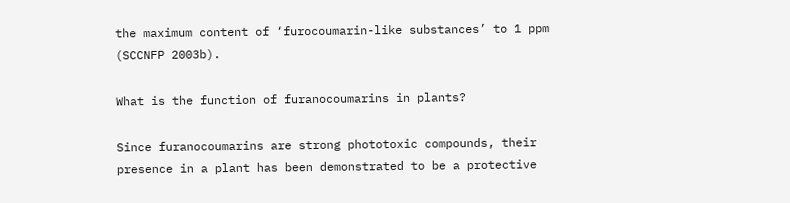the maximum content of ‘furocoumarin-like substances’ to 1 ppm (SCCNFP 2003b).

What is the function of furanocoumarins in plants?

Since furanocoumarins are strong phototoxic compounds, their presence in a plant has been demonstrated to be a protective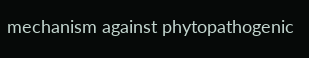mechanism against phytopathogenic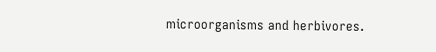microorganisms and herbivores.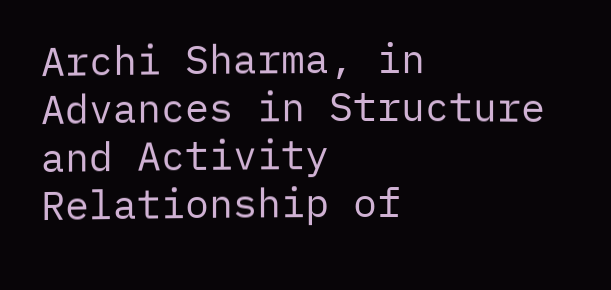Archi Sharma, in Advances in Structure and Activity Relationship of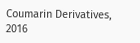Coumarin Derivatives, 2016